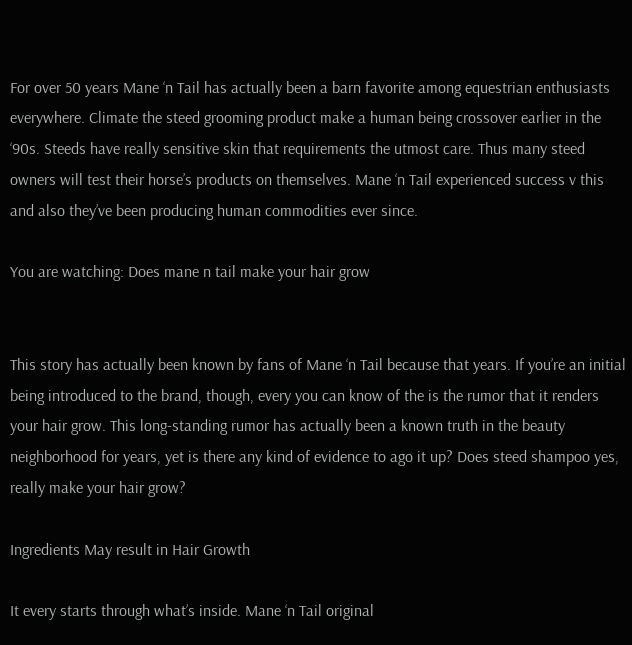For over 50 years Mane ‘n Tail has actually been a barn favorite among equestrian enthusiasts everywhere. Climate the steed grooming product make a human being crossover earlier in the ‘90s. Steeds have really sensitive skin that requirements the utmost care. Thus many steed owners will test their horse’s products on themselves. Mane ‘n Tail experienced success v this and also they’ve been producing human commodities ever since.

You are watching: Does mane n tail make your hair grow


This story has actually been known by fans of Mane ‘n Tail because that years. If you’re an initial being introduced to the brand, though, every you can know of the is the rumor that it renders your hair grow. This long-standing rumor has actually been a known truth in the beauty neighborhood for years, yet is there any kind of evidence to ago it up? Does steed shampoo yes, really make your hair grow?

Ingredients May result in Hair Growth

It every starts through what’s inside. Mane ‘n Tail original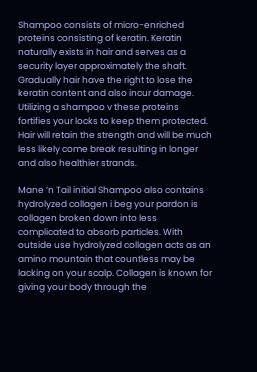Shampoo consists of micro-enriched proteins consisting of keratin. Keratin naturally exists in hair and serves as a security layer approximately the shaft. Gradually hair have the right to lose the keratin content and also incur damage. Utilizing a shampoo v these proteins fortifies your locks to keep them protected. Hair will retain the strength and will be much less likely come break resulting in longer and also healthier strands.

Mane ‘n Tail initial Shampoo also contains hydrolyzed collagen i beg your pardon is collagen broken down into less complicated to absorb particles. With outside use hydrolyzed collagen acts as an amino mountain that countless may be lacking on your scalp. Collagen is known for giving your body through the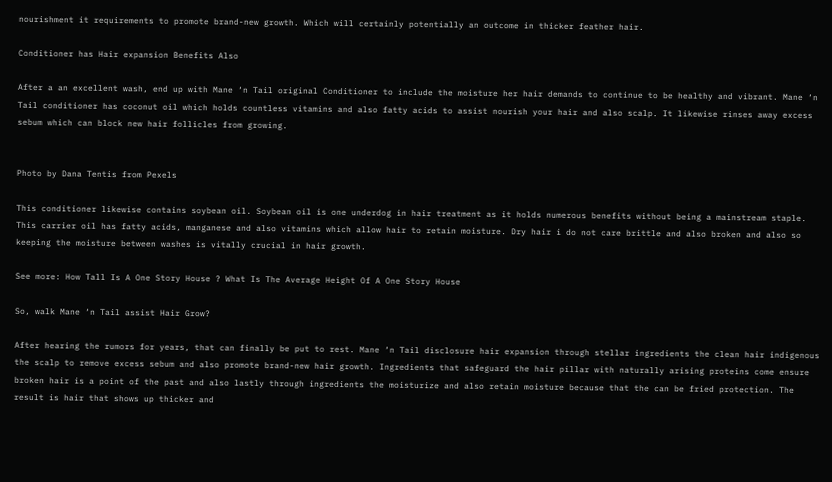nourishment it requirements to promote brand-new growth. Which will certainly potentially an outcome in thicker feather hair.

Conditioner has Hair expansion Benefits Also

After a an excellent wash, end up with Mane ‘n Tail original Conditioner to include the moisture her hair demands to continue to be healthy and vibrant. Mane ‘n Tail conditioner has coconut oil which holds countless vitamins and also fatty acids to assist nourish your hair and also scalp. It likewise rinses away excess sebum which can block new hair follicles from growing.


Photo by Dana Tentis from Pexels

This conditioner likewise contains soybean oil. Soybean oil is one underdog in hair treatment as it holds numerous benefits without being a mainstream staple. This carrier oil has fatty acids, manganese and also vitamins which allow hair to retain moisture. Dry hair i do not care brittle and also broken and also so keeping the moisture between washes is vitally crucial in hair growth.

See more: How Tall Is A One Story House ? What Is The Average Height Of A One Story House

So, walk Mane ‘n Tail assist Hair Grow?

After hearing the rumors for years, that can finally be put to rest. Mane ‘n Tail disclosure hair expansion through stellar ingredients the clean hair indigenous the scalp to remove excess sebum and also promote brand-new hair growth. Ingredients that safeguard the hair pillar with naturally arising proteins come ensure broken hair is a point of the past and also lastly through ingredients the moisturize and also retain moisture because that the can be fried protection. The result is hair that shows up thicker and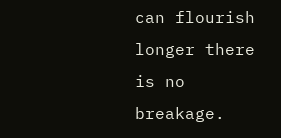can flourish longer there is no breakage.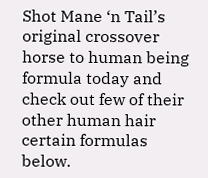Shot Mane ‘n Tail’s original crossover horse to human being formula today and check out few of their other human hair certain formulas below.